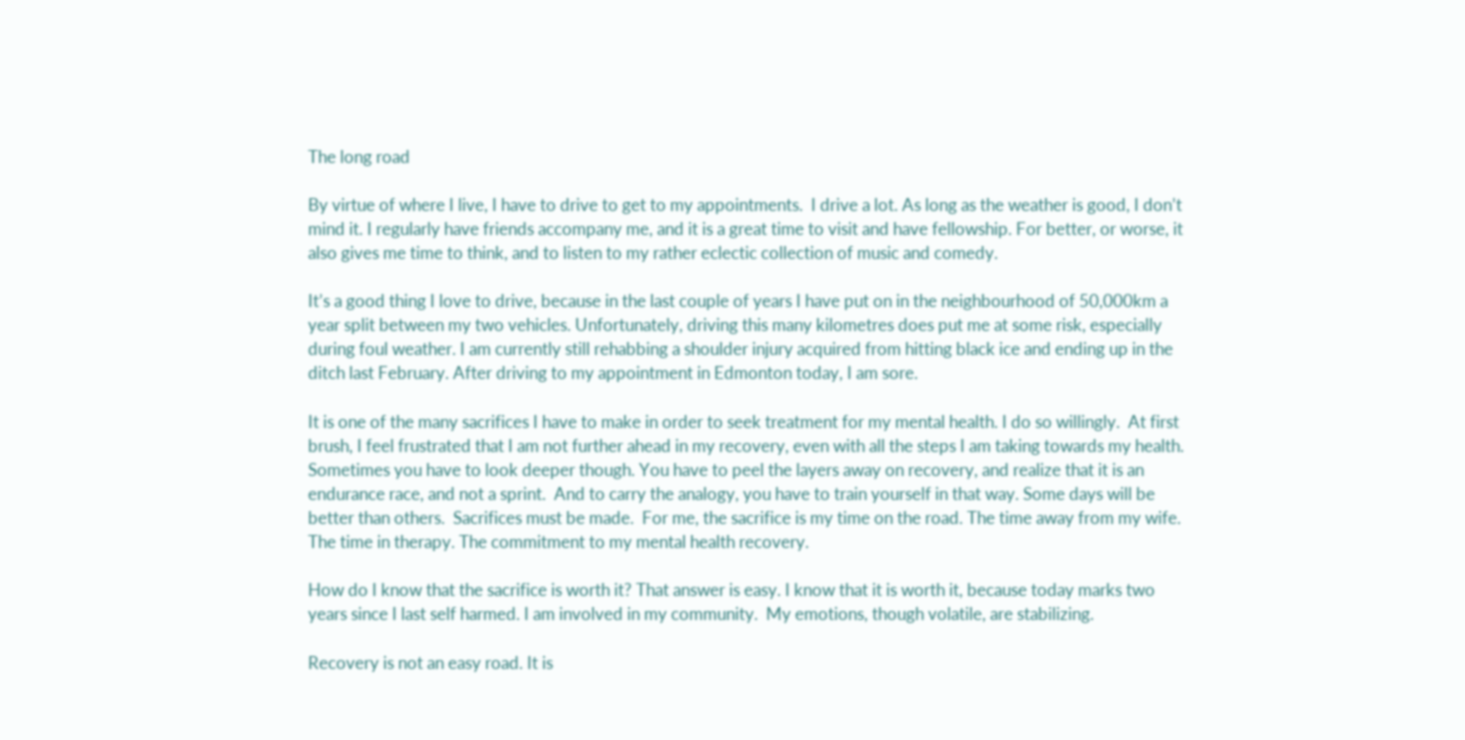The long road

By virtue of where I live, I have to drive to get to my appointments.  I drive a lot. As long as the weather is good, I don’t mind it. I regularly have friends accompany me, and it is a great time to visit and have fellowship. For better, or worse, it also gives me time to think, and to listen to my rather eclectic collection of music and comedy.

It’s a good thing I love to drive, because in the last couple of years I have put on in the neighbourhood of 50,000km a year split between my two vehicles. Unfortunately, driving this many kilometres does put me at some risk, especially during foul weather. I am currently still rehabbing a shoulder injury acquired from hitting black ice and ending up in the ditch last February. After driving to my appointment in Edmonton today, I am sore.

It is one of the many sacrifices I have to make in order to seek treatment for my mental health. I do so willingly.  At first brush, I feel frustrated that I am not further ahead in my recovery, even with all the steps I am taking towards my health.  Sometimes you have to look deeper though. You have to peel the layers away on recovery, and realize that it is an endurance race, and not a sprint.  And to carry the analogy, you have to train yourself in that way. Some days will be better than others.  Sacrifices must be made.  For me, the sacrifice is my time on the road. The time away from my wife. The time in therapy. The commitment to my mental health recovery.

How do I know that the sacrifice is worth it? That answer is easy. I know that it is worth it, because today marks two years since I last self harmed. I am involved in my community.  My emotions, though volatile, are stabilizing.

Recovery is not an easy road. It is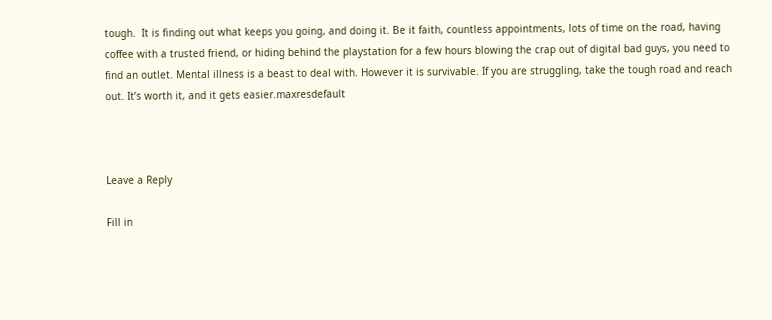tough.  It is finding out what keeps you going, and doing it. Be it faith, countless appointments, lots of time on the road, having coffee with a trusted friend, or hiding behind the playstation for a few hours blowing the crap out of digital bad guys, you need to find an outlet. Mental illness is a beast to deal with. However it is survivable. If you are struggling, take the tough road and reach out. It’s worth it, and it gets easier.maxresdefault



Leave a Reply

Fill in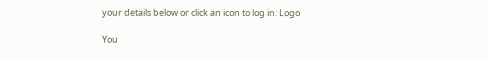your details below or click an icon to log in: Logo

You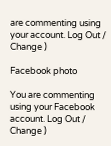are commenting using your account. Log Out /  Change )

Facebook photo

You are commenting using your Facebook account. Log Out /  Change )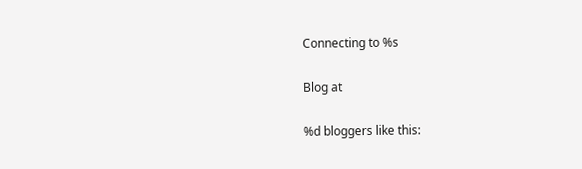Connecting to %s

Blog at

%d bloggers like this: